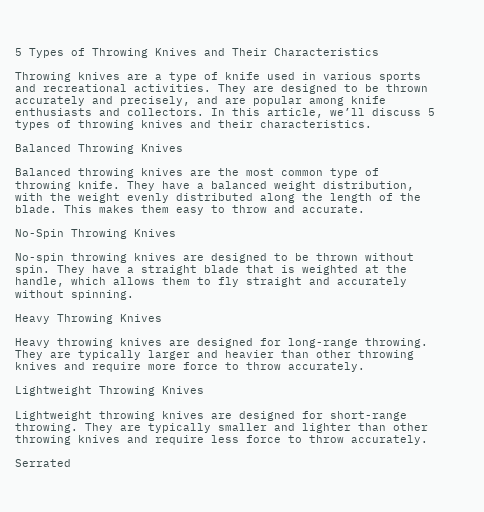5 Types of Throwing Knives and Their Characteristics

Throwing knives are a type of knife used in various sports and recreational activities. They are designed to be thrown accurately and precisely, and are popular among knife enthusiasts and collectors. In this article, we’ll discuss 5 types of throwing knives and their characteristics.

Balanced Throwing Knives

Balanced throwing knives are the most common type of throwing knife. They have a balanced weight distribution, with the weight evenly distributed along the length of the blade. This makes them easy to throw and accurate.

No-Spin Throwing Knives

No-spin throwing knives are designed to be thrown without spin. They have a straight blade that is weighted at the handle, which allows them to fly straight and accurately without spinning.

Heavy Throwing Knives

Heavy throwing knives are designed for long-range throwing. They are typically larger and heavier than other throwing knives and require more force to throw accurately.

Lightweight Throwing Knives

Lightweight throwing knives are designed for short-range throwing. They are typically smaller and lighter than other throwing knives and require less force to throw accurately.

Serrated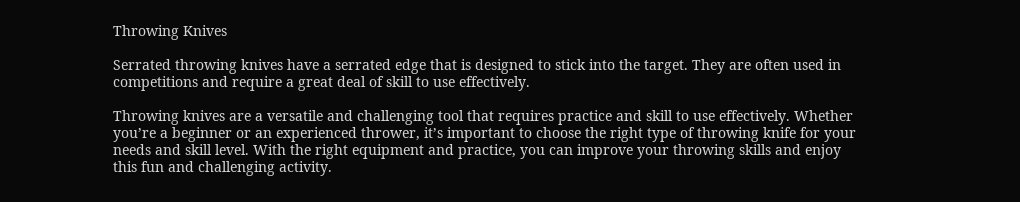Throwing Knives

Serrated throwing knives have a serrated edge that is designed to stick into the target. They are often used in competitions and require a great deal of skill to use effectively.

Throwing knives are a versatile and challenging tool that requires practice and skill to use effectively. Whether you’re a beginner or an experienced thrower, it’s important to choose the right type of throwing knife for your needs and skill level. With the right equipment and practice, you can improve your throwing skills and enjoy this fun and challenging activity.